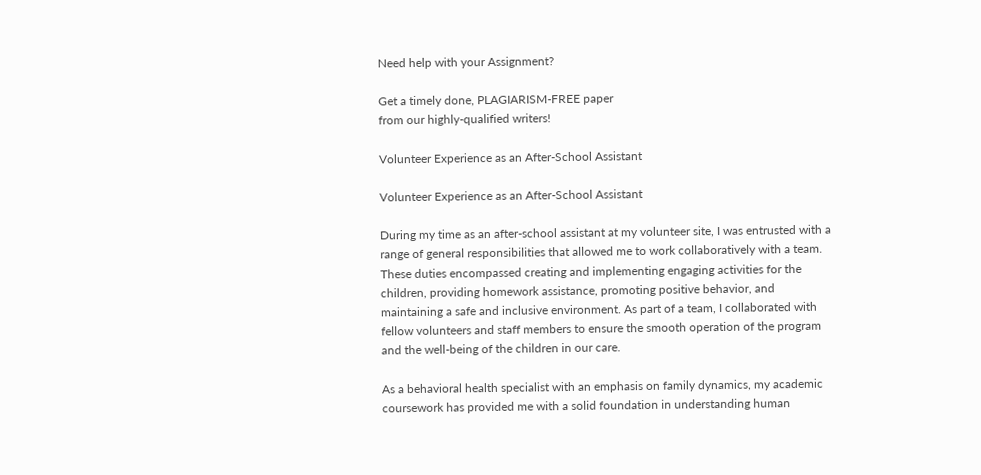Need help with your Assignment?

Get a timely done, PLAGIARISM-FREE paper
from our highly-qualified writers!

Volunteer Experience as an After-School Assistant

Volunteer Experience as an After-School Assistant

During my time as an after-school assistant at my volunteer site, I was entrusted with a range of general responsibilities that allowed me to work collaboratively with a team. These duties encompassed creating and implementing engaging activities for the children, providing homework assistance, promoting positive behavior, and maintaining a safe and inclusive environment. As part of a team, I collaborated with fellow volunteers and staff members to ensure the smooth operation of the program and the well-being of the children in our care.

As a behavioral health specialist with an emphasis on family dynamics, my academic coursework has provided me with a solid foundation in understanding human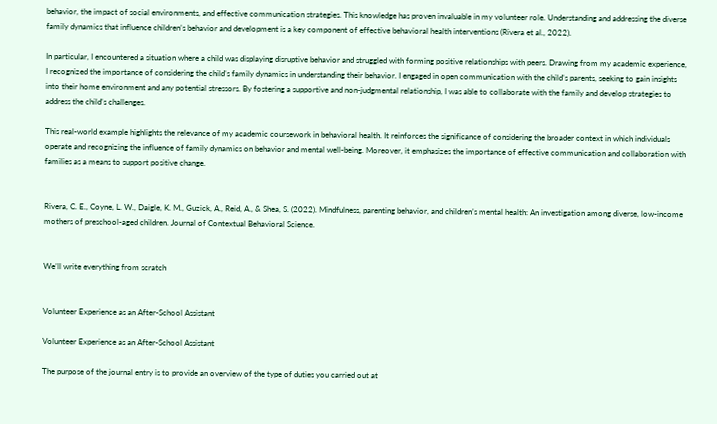behavior, the impact of social environments, and effective communication strategies. This knowledge has proven invaluable in my volunteer role. Understanding and addressing the diverse family dynamics that influence children’s behavior and development is a key component of effective behavioral health interventions (Rivera et al., 2022).

In particular, I encountered a situation where a child was displaying disruptive behavior and struggled with forming positive relationships with peers. Drawing from my academic experience, I recognized the importance of considering the child’s family dynamics in understanding their behavior. I engaged in open communication with the child’s parents, seeking to gain insights into their home environment and any potential stressors. By fostering a supportive and non-judgmental relationship, I was able to collaborate with the family and develop strategies to address the child’s challenges.

This real-world example highlights the relevance of my academic coursework in behavioral health. It reinforces the significance of considering the broader context in which individuals operate and recognizing the influence of family dynamics on behavior and mental well-being. Moreover, it emphasizes the importance of effective communication and collaboration with families as a means to support positive change.


Rivera, C. E., Coyne, L. W., Daigle, K. M., Guzick, A., Reid, A., & Shea, S. (2022). Mindfulness, parenting behavior, and children’s mental health: An investigation among diverse, low-income mothers of preschool-aged children. Journal of Contextual Behavioral Science.


We’ll write everything from scratch


Volunteer Experience as an After-School Assistant

Volunteer Experience as an After-School Assistant

The purpose of the journal entry is to provide an overview of the type of duties you carried out at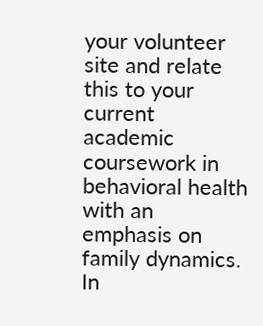your volunteer site and relate this to your current academic coursework in behavioral health with an emphasis on family dynamics.
In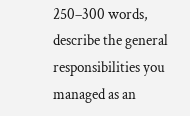250–300 words, describe the general responsibilities you managed as an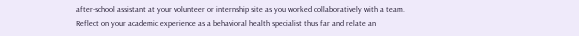after-school assistant at your volunteer or internship site as you worked collaboratively with a team.
Reflect on your academic experience as a behavioral health specialist thus far and relate an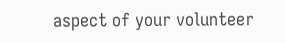aspect of your volunteer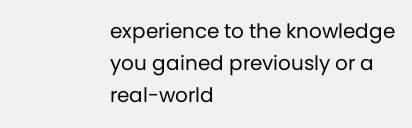experience to the knowledge you gained previously or a real-world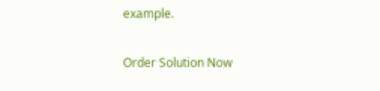example.

Order Solution Now